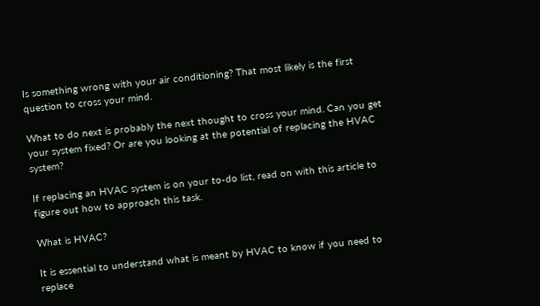Is something wrong with your air conditioning? That most likely is the first question to cross your mind.

What to do next is probably the next thought to cross your mind. Can you get your system fixed? Or are you looking at the potential of replacing the HVAC system?

If replacing an HVAC system is on your to-do list, read on with this article to figure out how to approach this task.

What is HVAC?

It is essential to understand what is meant by HVAC to know if you need to replace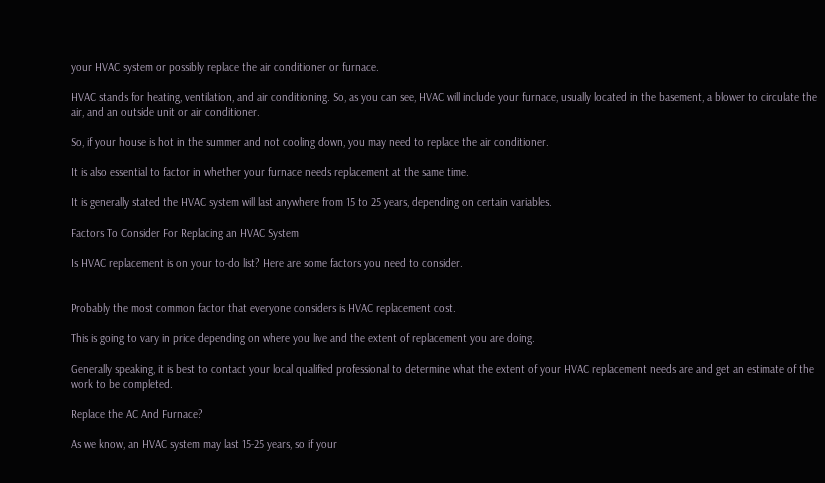your HVAC system or possibly replace the air conditioner or furnace.

HVAC stands for heating, ventilation, and air conditioning. So, as you can see, HVAC will include your furnace, usually located in the basement, a blower to circulate the air, and an outside unit or air conditioner.

So, if your house is hot in the summer and not cooling down, you may need to replace the air conditioner.

It is also essential to factor in whether your furnace needs replacement at the same time.

It is generally stated the HVAC system will last anywhere from 15 to 25 years, depending on certain variables.

Factors To Consider For Replacing an HVAC System

Is HVAC replacement is on your to-do list? Here are some factors you need to consider.


Probably the most common factor that everyone considers is HVAC replacement cost.

This is going to vary in price depending on where you live and the extent of replacement you are doing.

Generally speaking, it is best to contact your local qualified professional to determine what the extent of your HVAC replacement needs are and get an estimate of the work to be completed.

Replace the AC And Furnace?

As we know, an HVAC system may last 15-25 years, so if your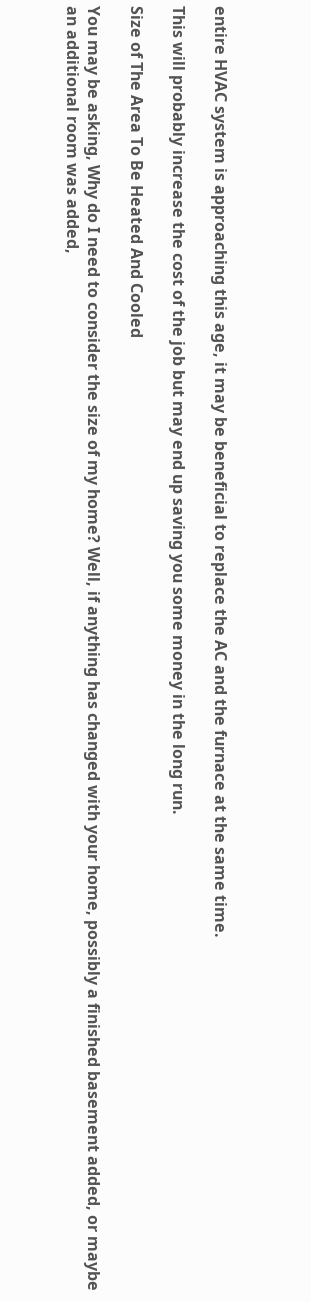entire HVAC system is approaching this age, it may be beneficial to replace the AC and the furnace at the same time.

This will probably increase the cost of the job but may end up saving you some money in the long run.

Size of The Area To Be Heated And Cooled

You may be asking, Why do I need to consider the size of my home? Well, if anything has changed with your home, possibly a finished basement added, or maybe an additional room was added,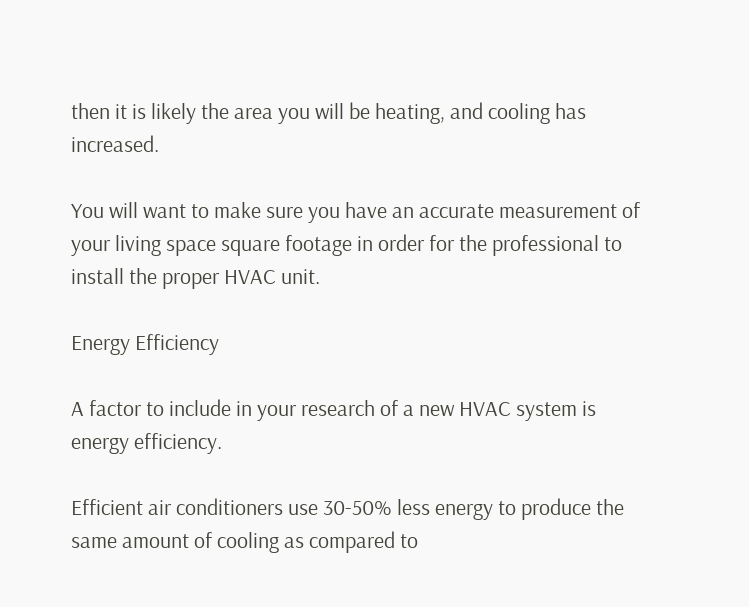then it is likely the area you will be heating, and cooling has increased.

You will want to make sure you have an accurate measurement of your living space square footage in order for the professional to install the proper HVAC unit.

Energy Efficiency

A factor to include in your research of a new HVAC system is energy efficiency.

Efficient air conditioners use 30-50% less energy to produce the same amount of cooling as compared to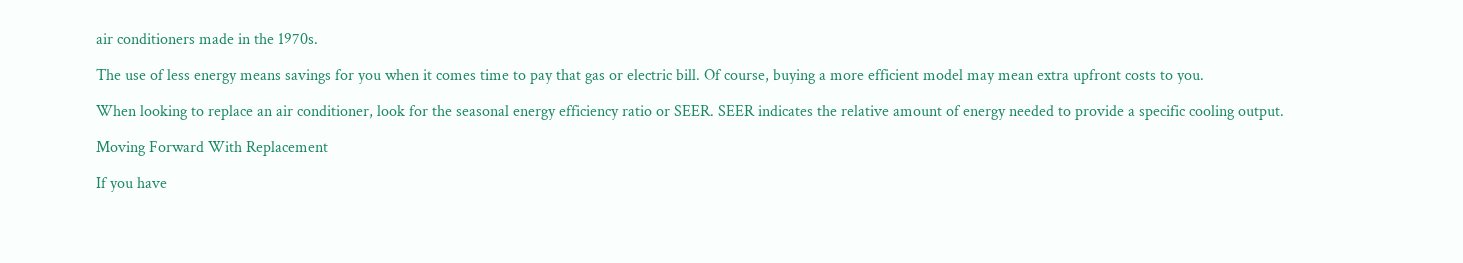air conditioners made in the 1970s.

The use of less energy means savings for you when it comes time to pay that gas or electric bill. Of course, buying a more efficient model may mean extra upfront costs to you.

When looking to replace an air conditioner, look for the seasonal energy efficiency ratio or SEER. SEER indicates the relative amount of energy needed to provide a specific cooling output.

Moving Forward With Replacement

If you have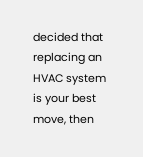decided that replacing an HVAC system is your best move, then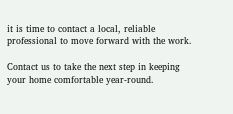it is time to contact a local, reliable professional to move forward with the work.

Contact us to take the next step in keeping your home comfortable year-round.